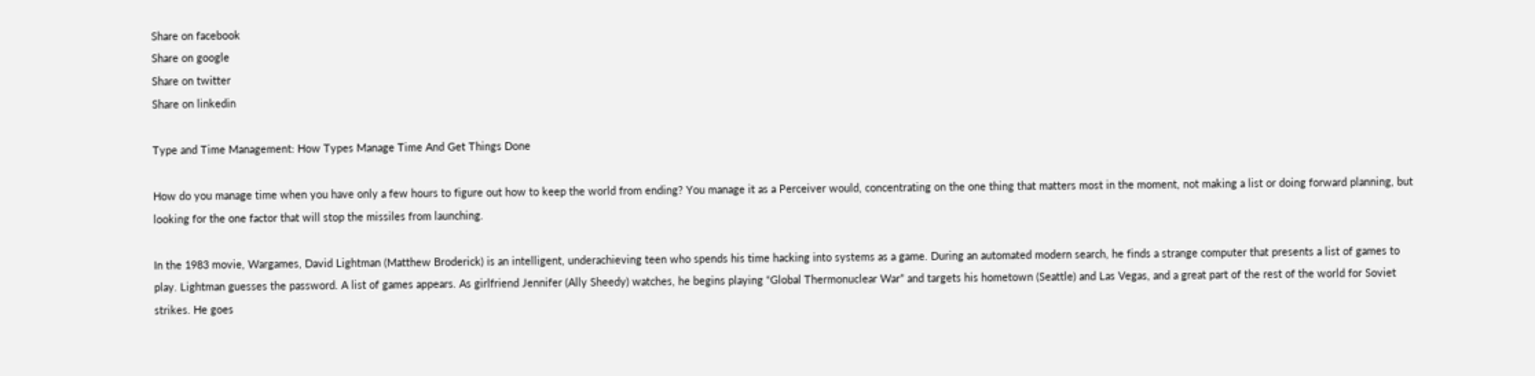Share on facebook
Share on google
Share on twitter
Share on linkedin

Type and Time Management: How Types Manage Time And Get Things Done

How do you manage time when you have only a few hours to figure out how to keep the world from ending? You manage it as a Perceiver would, concentrating on the one thing that matters most in the moment, not making a list or doing forward planning, but looking for the one factor that will stop the missiles from launching.

In the 1983 movie, Wargames, David Lightman (Matthew Broderick) is an intelligent, underachieving teen who spends his time hacking into systems as a game. During an automated modern search, he finds a strange computer that presents a list of games to play. Lightman guesses the password. A list of games appears. As girlfriend Jennifer (Ally Sheedy) watches, he begins playing “Global Thermonuclear War” and targets his hometown (Seattle) and Las Vegas, and a great part of the rest of the world for Soviet strikes. He goes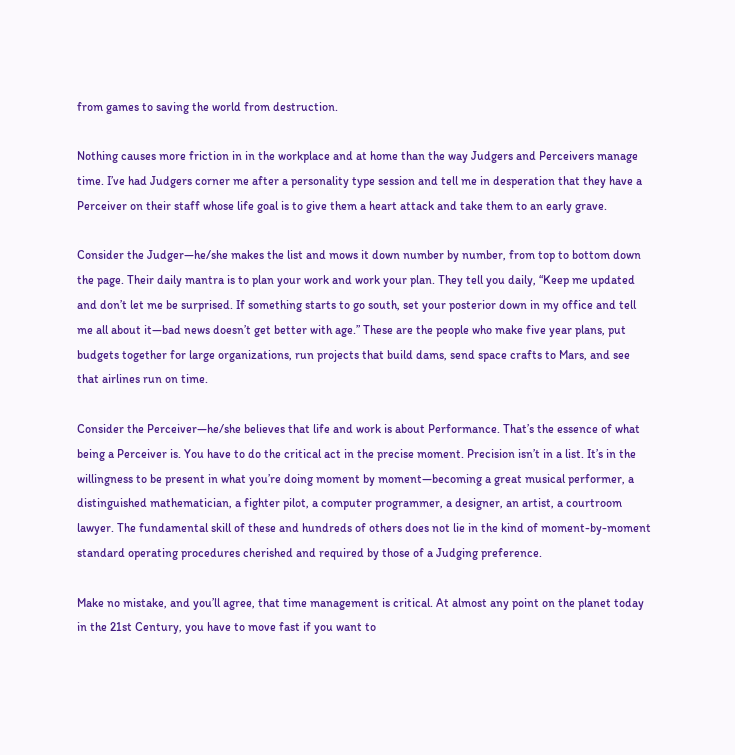from games to saving the world from destruction.

Nothing causes more friction in in the workplace and at home than the way Judgers and Perceivers manage time. I’ve had Judgers corner me after a personality type session and tell me in desperation that they have a Perceiver on their staff whose life goal is to give them a heart attack and take them to an early grave.

Consider the Judger—he/she makes the list and mows it down number by number, from top to bottom down the page. Their daily mantra is to plan your work and work your plan. They tell you daily, “Keep me updated and don’t let me be surprised. If something starts to go south, set your posterior down in my office and tell me all about it—bad news doesn’t get better with age.” These are the people who make five year plans, put budgets together for large organizations, run projects that build dams, send space crafts to Mars, and see that airlines run on time.

Consider the Perceiver—he/she believes that life and work is about Performance. That’s the essence of what being a Perceiver is. You have to do the critical act in the precise moment. Precision isn’t in a list. It’s in the willingness to be present in what you’re doing moment by moment—becoming a great musical performer, a distinguished mathematician, a fighter pilot, a computer programmer, a designer, an artist, a courtroom lawyer. The fundamental skill of these and hundreds of others does not lie in the kind of moment-by-moment standard operating procedures cherished and required by those of a Judging preference.

Make no mistake, and you’ll agree, that time management is critical. At almost any point on the planet today in the 21st Century, you have to move fast if you want to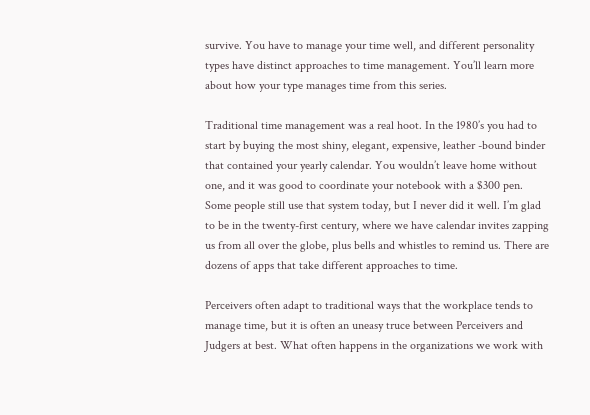survive. You have to manage your time well, and different personality types have distinct approaches to time management. You’ll learn more about how your type manages time from this series.

Traditional time management was a real hoot. In the 1980’s you had to start by buying the most shiny, elegant, expensive, leather -bound binder that contained your yearly calendar. You wouldn’t leave home without one, and it was good to coordinate your notebook with a $300 pen. Some people still use that system today, but I never did it well. I’m glad to be in the twenty-first century, where we have calendar invites zapping us from all over the globe, plus bells and whistles to remind us. There are dozens of apps that take different approaches to time.

Perceivers often adapt to traditional ways that the workplace tends to manage time, but it is often an uneasy truce between Perceivers and Judgers at best. What often happens in the organizations we work with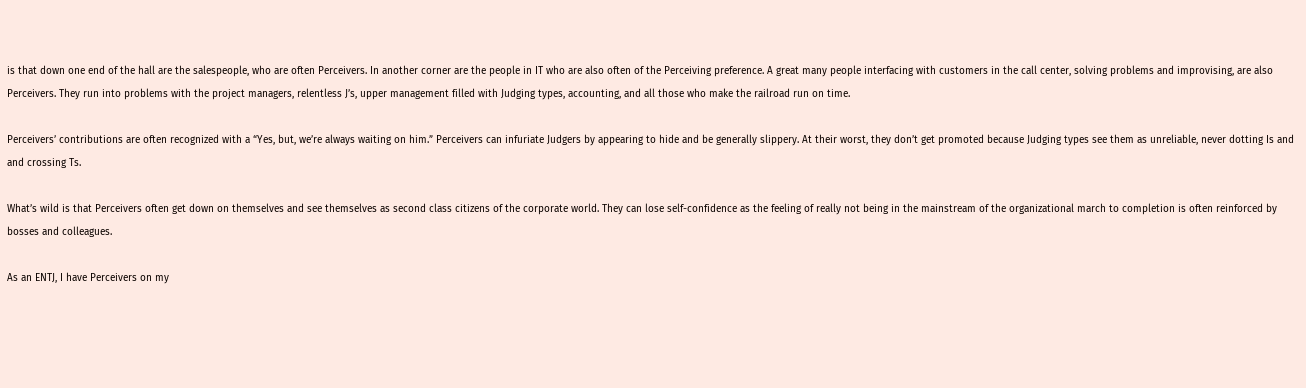is that down one end of the hall are the salespeople, who are often Perceivers. In another corner are the people in IT who are also often of the Perceiving preference. A great many people interfacing with customers in the call center, solving problems and improvising, are also Perceivers. They run into problems with the project managers, relentless J’s, upper management filled with Judging types, accounting, and all those who make the railroad run on time.

Perceivers’ contributions are often recognized with a “Yes, but, we’re always waiting on him.” Perceivers can infuriate Judgers by appearing to hide and be generally slippery. At their worst, they don’t get promoted because Judging types see them as unreliable, never dotting Is and and crossing Ts.

What’s wild is that Perceivers often get down on themselves and see themselves as second class citizens of the corporate world. They can lose self-confidence as the feeling of really not being in the mainstream of the organizational march to completion is often reinforced by bosses and colleagues.

As an ENTJ, I have Perceivers on my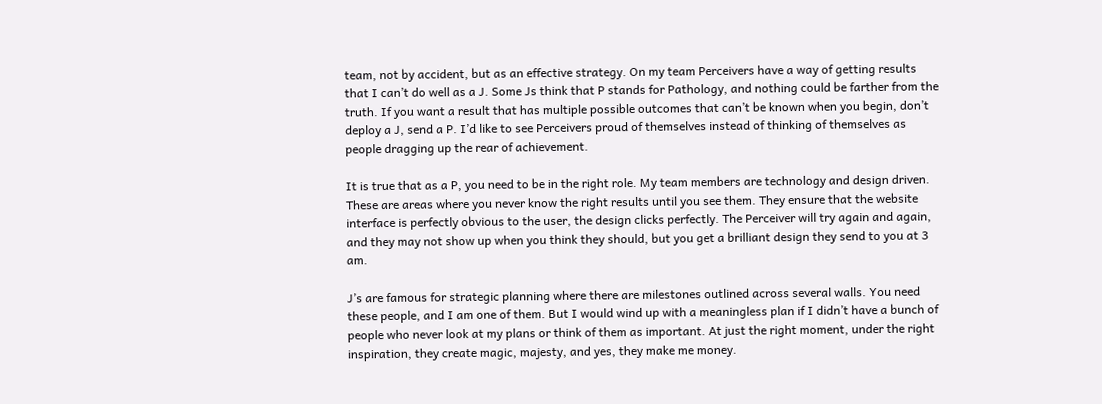team, not by accident, but as an effective strategy. On my team Perceivers have a way of getting results that I can’t do well as a J. Some Js think that P stands for Pathology, and nothing could be farther from the truth. If you want a result that has multiple possible outcomes that can’t be known when you begin, don’t deploy a J, send a P. I’d like to see Perceivers proud of themselves instead of thinking of themselves as people dragging up the rear of achievement.

It is true that as a P, you need to be in the right role. My team members are technology and design driven. These are areas where you never know the right results until you see them. They ensure that the website interface is perfectly obvious to the user, the design clicks perfectly. The Perceiver will try again and again, and they may not show up when you think they should, but you get a brilliant design they send to you at 3 am.

J’s are famous for strategic planning where there are milestones outlined across several walls. You need these people, and I am one of them. But I would wind up with a meaningless plan if I didn’t have a bunch of people who never look at my plans or think of them as important. At just the right moment, under the right inspiration, they create magic, majesty, and yes, they make me money.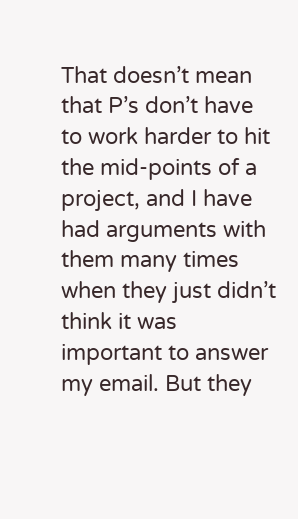That doesn’t mean that P’s don’t have to work harder to hit the mid-points of a project, and I have had arguments with them many times when they just didn’t think it was important to answer my email. But they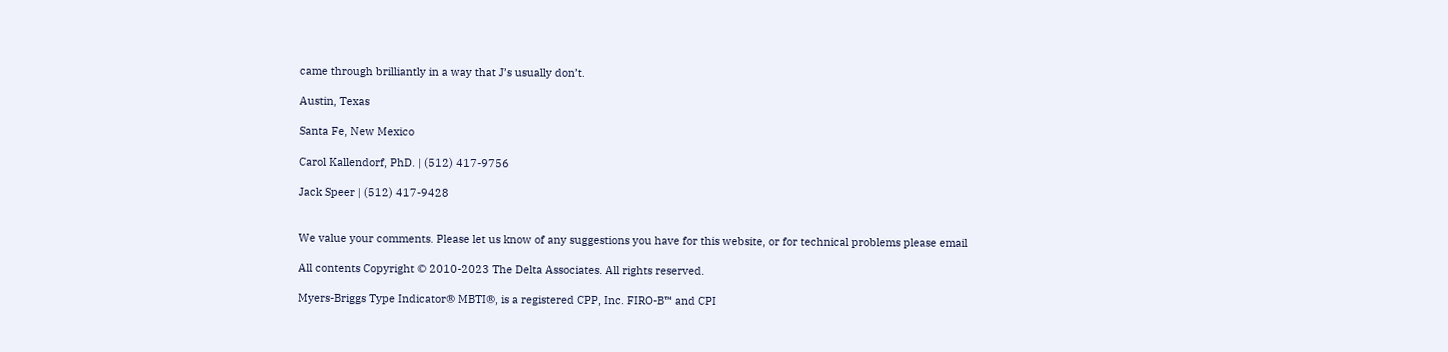came through brilliantly in a way that J’s usually don’t.

Austin, Texas

Santa Fe, New Mexico

Carol Kallendorf, PhD. | (512) 417-9756

Jack Speer | (512) 417-9428


We value your comments. Please let us know of any suggestions you have for this website, or for technical problems please email

All contents Copyright © 2010-2023 The Delta Associates. All rights reserved.

Myers-Briggs Type Indicator® MBTI®, is a registered CPP, Inc. FIRO-B™ and CPI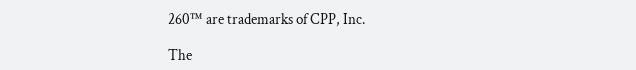260™ are trademarks of CPP, Inc.

The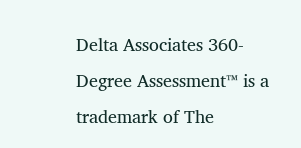Delta Associates 360-Degree Assessment™ is a trademark of The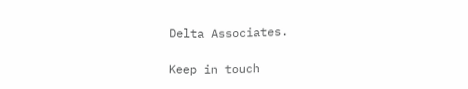Delta Associates.

Keep in touch